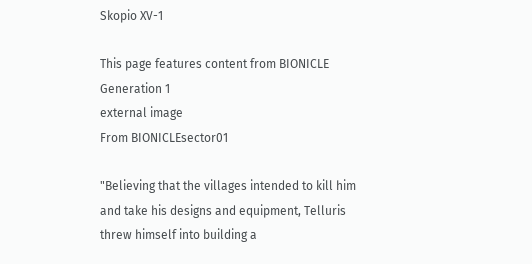Skopio XV-1

This page features content from BIONICLE Generation 1
external image
From BIONICLEsector01

"Believing that the villages intended to kill him and take his designs and equipment, Telluris threw himself into building a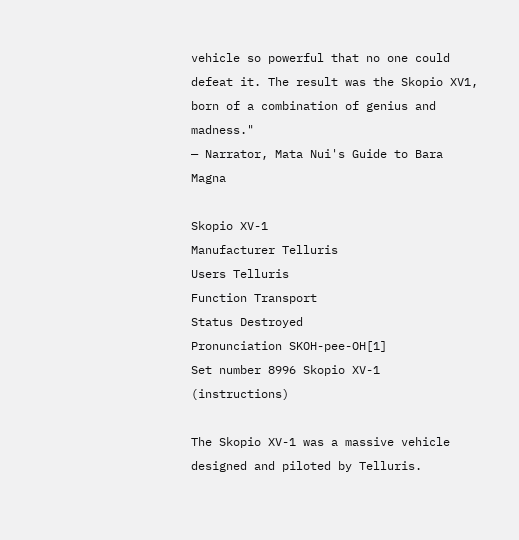vehicle so powerful that no one could defeat it. The result was the Skopio XV1, born of a combination of genius and madness."
— Narrator, Mata Nui's Guide to Bara Magna

Skopio XV-1
Manufacturer Telluris
Users Telluris
Function Transport
Status Destroyed
Pronunciation SKOH-pee-OH[1]
Set number 8996 Skopio XV-1 (instructions)

The Skopio XV-1 was a massive vehicle designed and piloted by Telluris.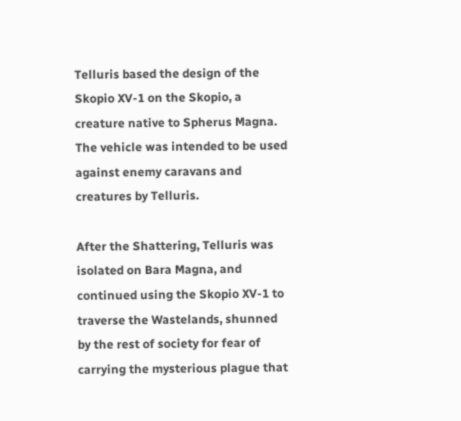Telluris based the design of the Skopio XV-1 on the Skopio, a creature native to Spherus Magna. The vehicle was intended to be used against enemy caravans and creatures by Telluris.

After the Shattering, Telluris was isolated on Bara Magna, and continued using the Skopio XV-1 to traverse the Wastelands, shunned by the rest of society for fear of carrying the mysterious plague that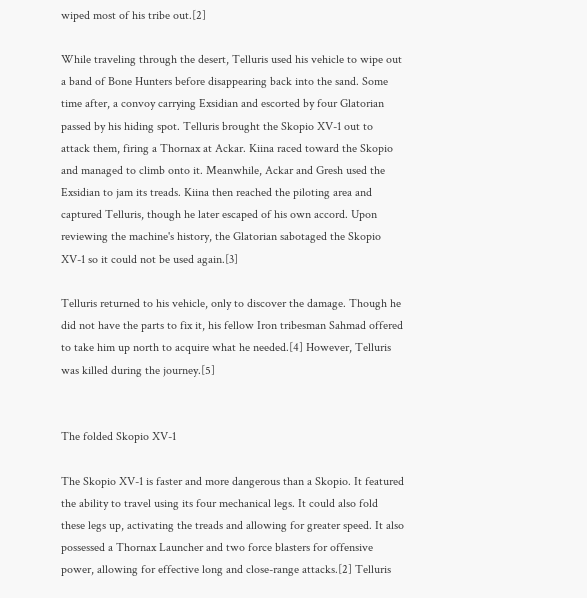wiped most of his tribe out.[2]

While traveling through the desert, Telluris used his vehicle to wipe out a band of Bone Hunters before disappearing back into the sand. Some time after, a convoy carrying Exsidian and escorted by four Glatorian passed by his hiding spot. Telluris brought the Skopio XV-1 out to attack them, firing a Thornax at Ackar. Kiina raced toward the Skopio and managed to climb onto it. Meanwhile, Ackar and Gresh used the Exsidian to jam its treads. Kiina then reached the piloting area and captured Telluris, though he later escaped of his own accord. Upon reviewing the machine's history, the Glatorian sabotaged the Skopio XV-1 so it could not be used again.[3]

Telluris returned to his vehicle, only to discover the damage. Though he did not have the parts to fix it, his fellow Iron tribesman Sahmad offered to take him up north to acquire what he needed.[4] However, Telluris was killed during the journey.[5]


The folded Skopio XV-1

The Skopio XV-1 is faster and more dangerous than a Skopio. It featured the ability to travel using its four mechanical legs. It could also fold these legs up, activating the treads and allowing for greater speed. It also possessed a Thornax Launcher and two force blasters for offensive power, allowing for effective long and close-range attacks.[2] Telluris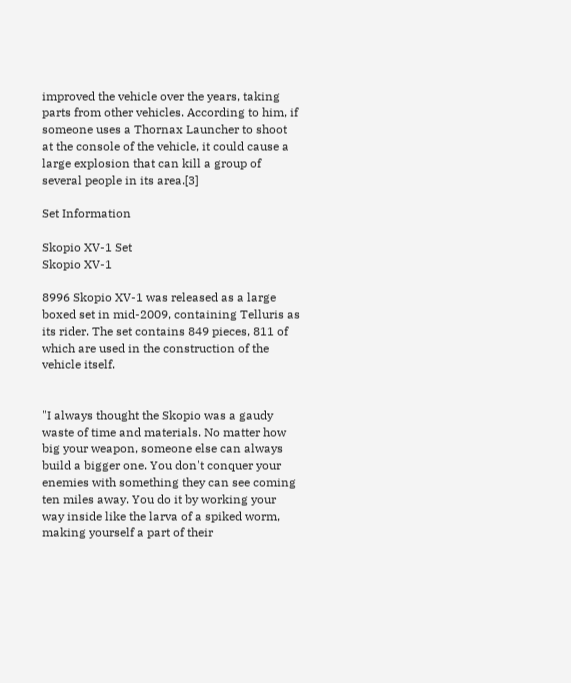improved the vehicle over the years, taking parts from other vehicles. According to him, if someone uses a Thornax Launcher to shoot at the console of the vehicle, it could cause a large explosion that can kill a group of several people in its area.[3]

Set Information

Skopio XV-1 Set
Skopio XV-1

8996 Skopio XV-1 was released as a large boxed set in mid-2009, containing Telluris as its rider. The set contains 849 pieces, 811 of which are used in the construction of the vehicle itself.


"I always thought the Skopio was a gaudy waste of time and materials. No matter how big your weapon, someone else can always build a bigger one. You don't conquer your enemies with something they can see coming ten miles away. You do it by working your way inside like the larva of a spiked worm, making yourself a part of their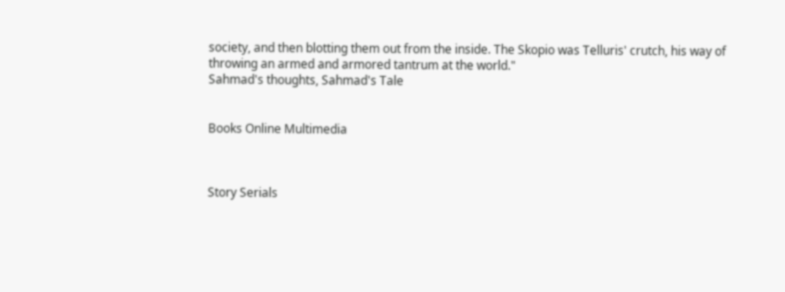society, and then blotting them out from the inside. The Skopio was Telluris' crutch, his way of throwing an armed and armored tantrum at the world."
Sahmad's thoughts, Sahmad's Tale


Books Online Multimedia



Story Serials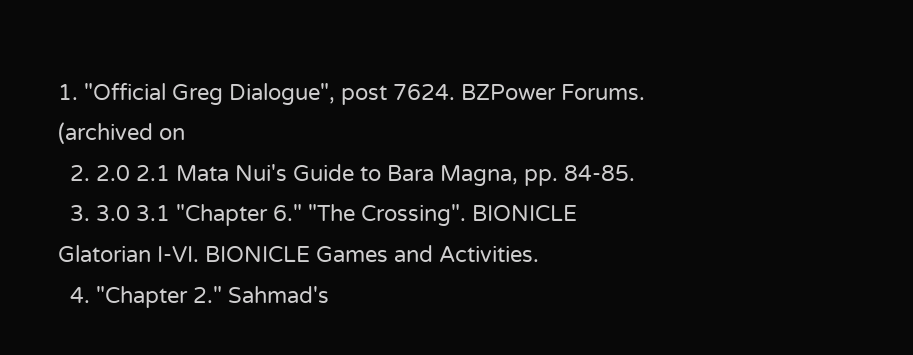1. "Official Greg Dialogue", post 7624. BZPower Forums. (archived on
  2. 2.0 2.1 Mata Nui's Guide to Bara Magna, pp. 84-85.
  3. 3.0 3.1 "Chapter 6." "The Crossing". BIONICLE Glatorian I-VI. BIONICLE Games and Activities.
  4. "Chapter 2." Sahmad's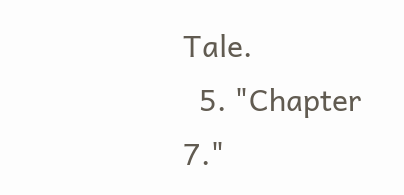Tale.
  5. "Chapter 7."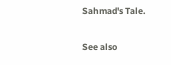Sahmad's Tale.

See also